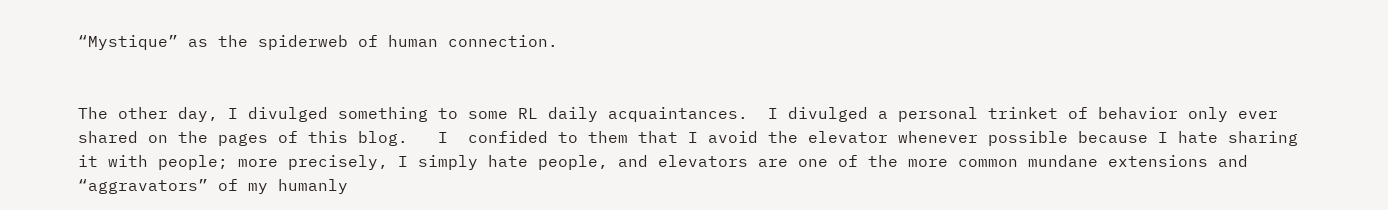“Mystique” as the spiderweb of human connection.


The other day, I divulged something to some RL daily acquaintances.  I divulged a personal trinket of behavior only ever shared on the pages of this blog.   I  confided to them that I avoid the elevator whenever possible because I hate sharing it with people; more precisely, I simply hate people, and elevators are one of the more common mundane extensions and “aggravators” of my humanly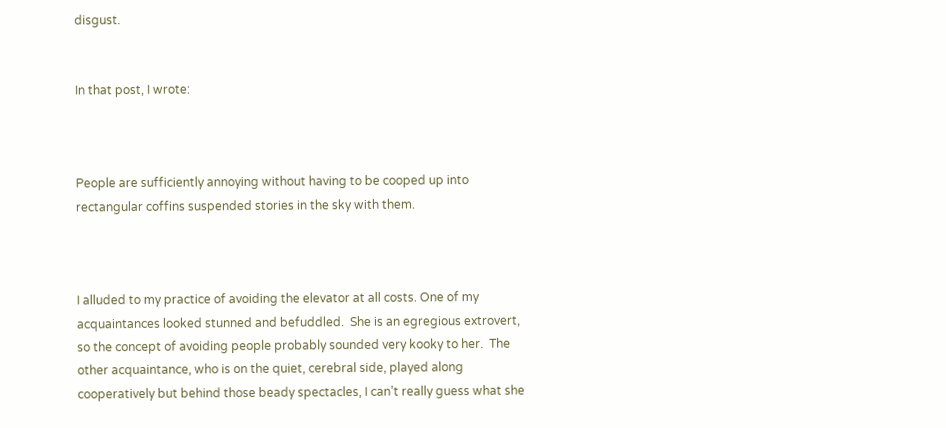disgust.


In that post, I wrote:



People are sufficiently annoying without having to be cooped up into rectangular coffins suspended stories in the sky with them.



I alluded to my practice of avoiding the elevator at all costs. One of my acquaintances looked stunned and befuddled.  She is an egregious extrovert, so the concept of avoiding people probably sounded very kooky to her.  The other acquaintance, who is on the quiet, cerebral side, played along cooperatively but behind those beady spectacles, I can’t really guess what she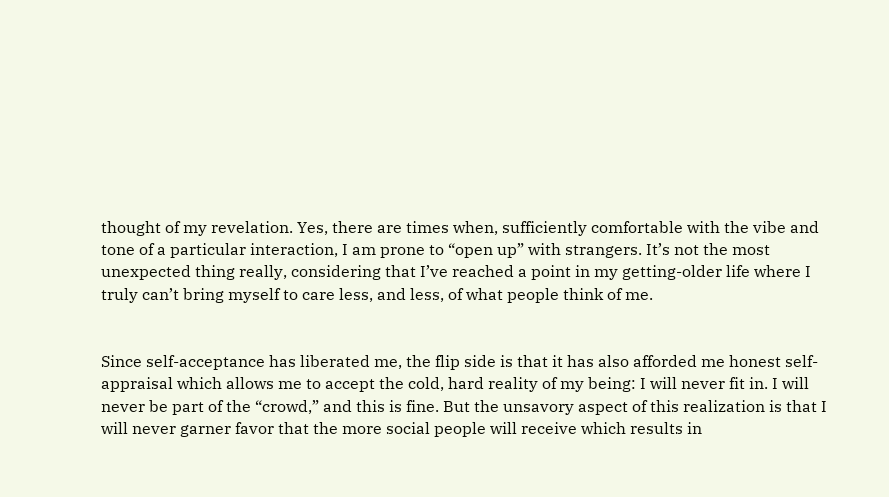thought of my revelation. Yes, there are times when, sufficiently comfortable with the vibe and tone of a particular interaction, I am prone to “open up” with strangers. It’s not the most unexpected thing really, considering that I’ve reached a point in my getting-older life where I truly can’t bring myself to care less, and less, of what people think of me.


Since self-acceptance has liberated me, the flip side is that it has also afforded me honest self-appraisal which allows me to accept the cold, hard reality of my being: I will never fit in. I will never be part of the “crowd,” and this is fine. But the unsavory aspect of this realization is that I will never garner favor that the more social people will receive which results in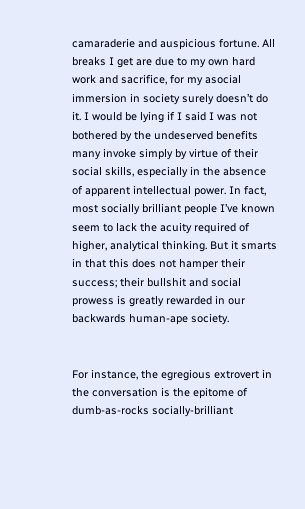camaraderie and auspicious fortune. All breaks I get are due to my own hard work and sacrifice, for my asocial immersion in society surely doesn’t do it. I would be lying if I said I was not bothered by the undeserved benefits many invoke simply by virtue of their social skills, especially in the absence of apparent intellectual power. In fact, most socially brilliant people I’ve known seem to lack the acuity required of higher, analytical thinking. But it smarts in that this does not hamper their success; their bullshit and social prowess is greatly rewarded in our backwards human-ape society.


For instance, the egregious extrovert in the conversation is the epitome of dumb-as-rocks socially-brilliant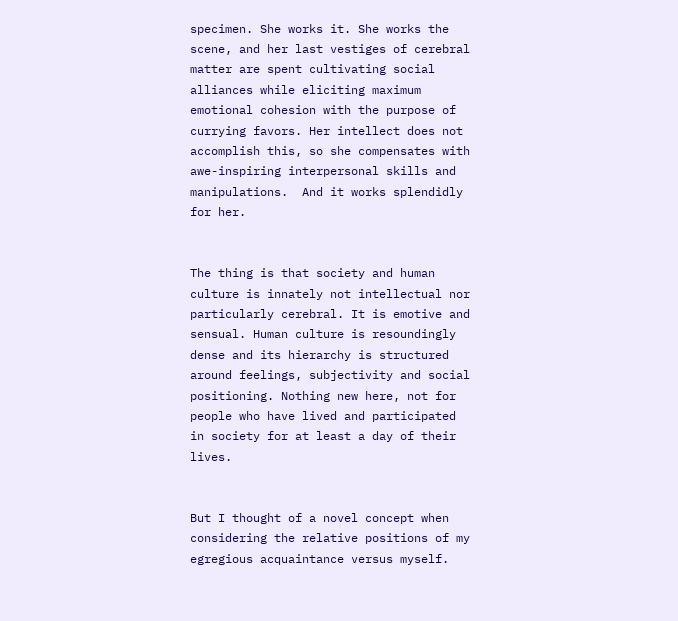specimen. She works it. She works the scene, and her last vestiges of cerebral matter are spent cultivating social alliances while eliciting maximum emotional cohesion with the purpose of currying favors. Her intellect does not accomplish this, so she compensates with awe-inspiring interpersonal skills and manipulations.  And it works splendidly for her.


The thing is that society and human culture is innately not intellectual nor particularly cerebral. It is emotive and sensual. Human culture is resoundingly dense and its hierarchy is structured around feelings, subjectivity and social positioning. Nothing new here, not for people who have lived and participated in society for at least a day of their lives.


But I thought of a novel concept when considering the relative positions of my egregious acquaintance versus myself.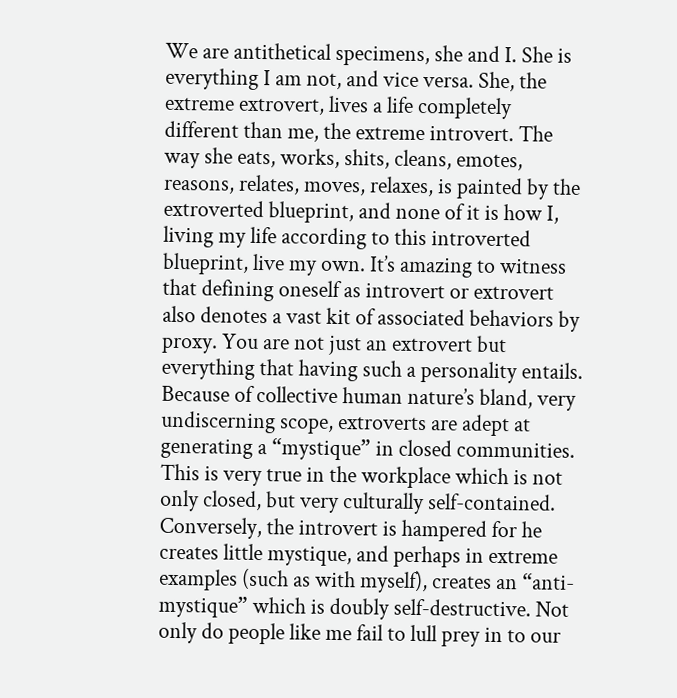We are antithetical specimens, she and I. She is everything I am not, and vice versa. She, the extreme extrovert, lives a life completely different than me, the extreme introvert. The way she eats, works, shits, cleans, emotes, reasons, relates, moves, relaxes, is painted by the extroverted blueprint, and none of it is how I, living my life according to this introverted blueprint, live my own. It’s amazing to witness that defining oneself as introvert or extrovert also denotes a vast kit of associated behaviors by proxy. You are not just an extrovert but everything that having such a personality entails. Because of collective human nature’s bland, very undiscerning scope, extroverts are adept at generating a “mystique” in closed communities. This is very true in the workplace which is not only closed, but very culturally self-contained. Conversely, the introvert is hampered for he creates little mystique, and perhaps in extreme examples (such as with myself), creates an “anti-mystique” which is doubly self-destructive. Not only do people like me fail to lull prey in to our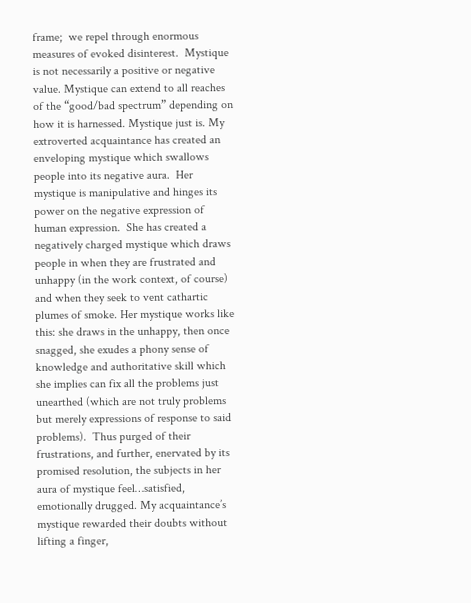frame;  we repel through enormous measures of evoked disinterest.  Mystique is not necessarily a positive or negative value. Mystique can extend to all reaches of the “good/bad spectrum” depending on how it is harnessed. Mystique just is. My extroverted acquaintance has created an enveloping mystique which swallows people into its negative aura.  Her mystique is manipulative and hinges its power on the negative expression of human expression.  She has created a negatively charged mystique which draws people in when they are frustrated and unhappy (in the work context, of course) and when they seek to vent cathartic plumes of smoke. Her mystique works like this: she draws in the unhappy, then once snagged, she exudes a phony sense of knowledge and authoritative skill which she implies can fix all the problems just unearthed (which are not truly problems but merely expressions of response to said problems).  Thus purged of their frustrations, and further, enervated by its promised resolution, the subjects in her aura of mystique feel…satisfied, emotionally drugged. My acquaintance’s mystique rewarded their doubts without lifting a finger,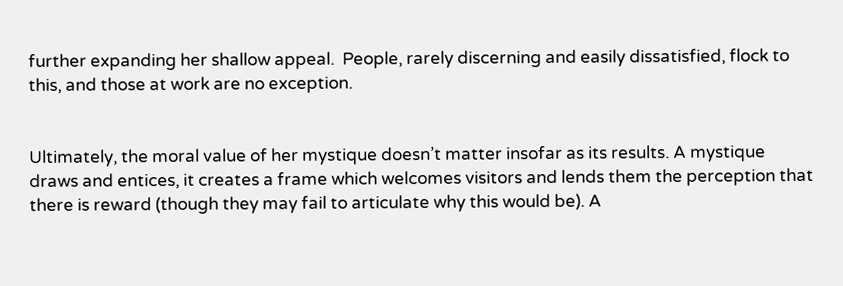further expanding her shallow appeal.  People, rarely discerning and easily dissatisfied, flock to this, and those at work are no exception.


Ultimately, the moral value of her mystique doesn’t matter insofar as its results. A mystique draws and entices, it creates a frame which welcomes visitors and lends them the perception that there is reward (though they may fail to articulate why this would be). A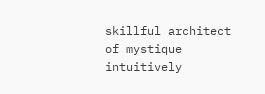skillful architect of mystique intuitively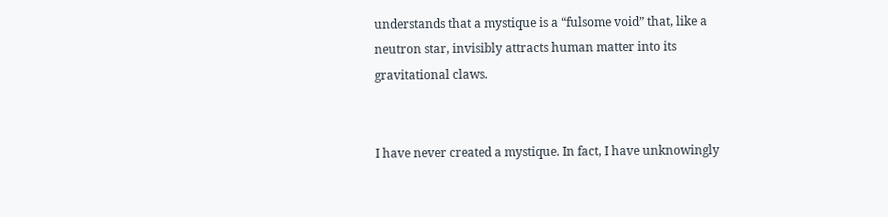understands that a mystique is a “fulsome void” that, like a neutron star, invisibly attracts human matter into its gravitational claws.


I have never created a mystique. In fact, I have unknowingly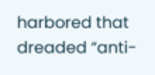harbored that dreaded “anti-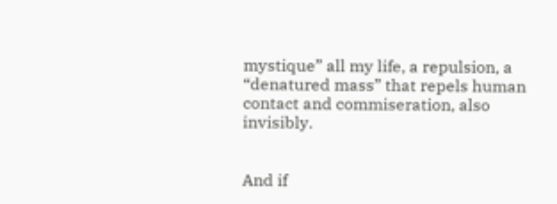mystique” all my life, a repulsion, a “denatured mass” that repels human contact and commiseration, also invisibly.


And if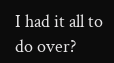I had it all to do over?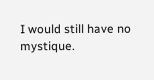I would still have no mystique.